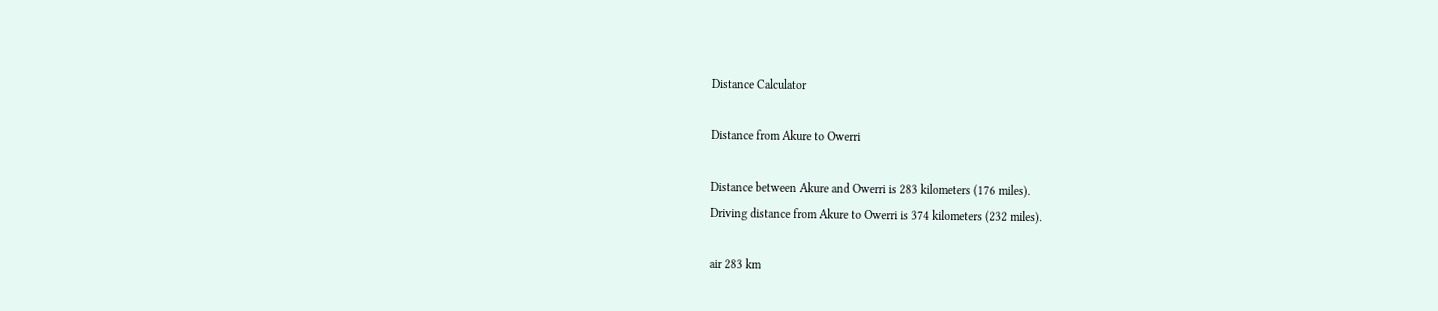Distance Calculator

Distance from Akure to Owerri

Distance between Akure and Owerri is 283 kilometers (176 miles).
Driving distance from Akure to Owerri is 374 kilometers (232 miles).

air 283 km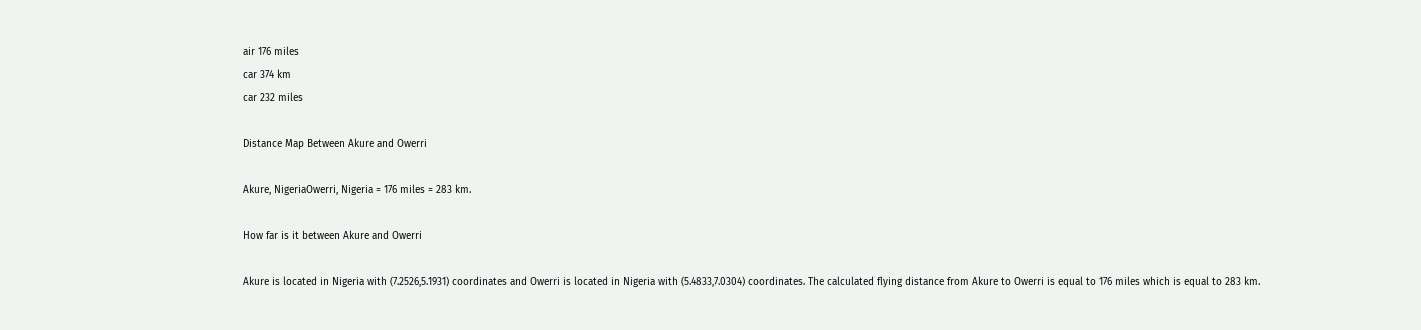air 176 miles
car 374 km
car 232 miles

Distance Map Between Akure and Owerri

Akure, NigeriaOwerri, Nigeria = 176 miles = 283 km.

How far is it between Akure and Owerri

Akure is located in Nigeria with (7.2526,5.1931) coordinates and Owerri is located in Nigeria with (5.4833,7.0304) coordinates. The calculated flying distance from Akure to Owerri is equal to 176 miles which is equal to 283 km.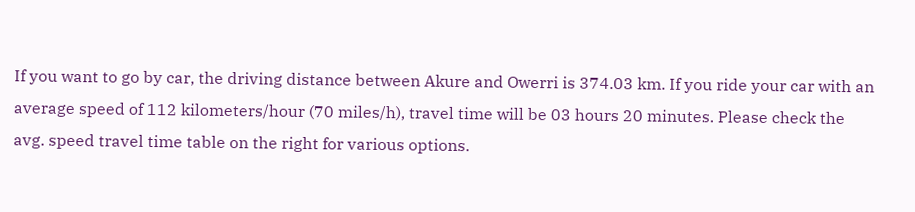If you want to go by car, the driving distance between Akure and Owerri is 374.03 km. If you ride your car with an average speed of 112 kilometers/hour (70 miles/h), travel time will be 03 hours 20 minutes. Please check the avg. speed travel time table on the right for various options.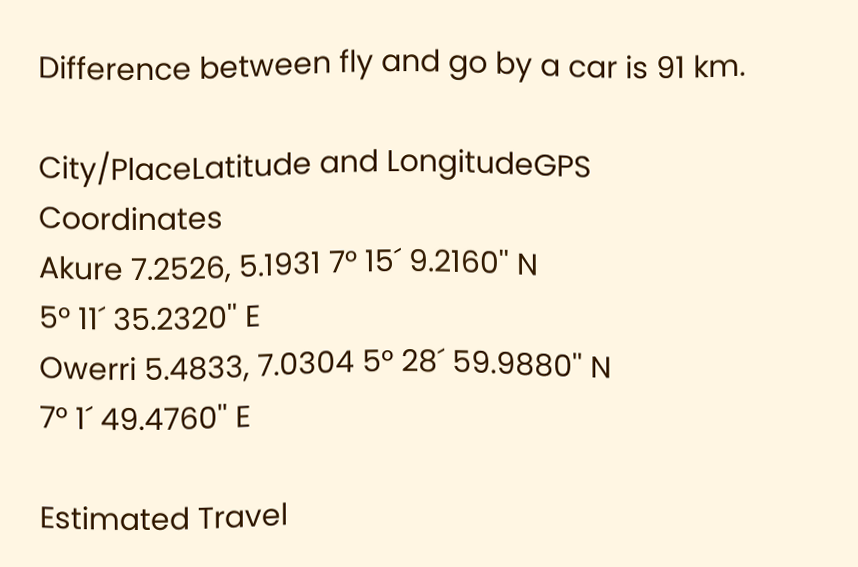Difference between fly and go by a car is 91 km.

City/PlaceLatitude and LongitudeGPS Coordinates
Akure 7.2526, 5.1931 7° 15´ 9.2160'' N
5° 11´ 35.2320'' E
Owerri 5.4833, 7.0304 5° 28´ 59.9880'' N
7° 1´ 49.4760'' E

Estimated Travel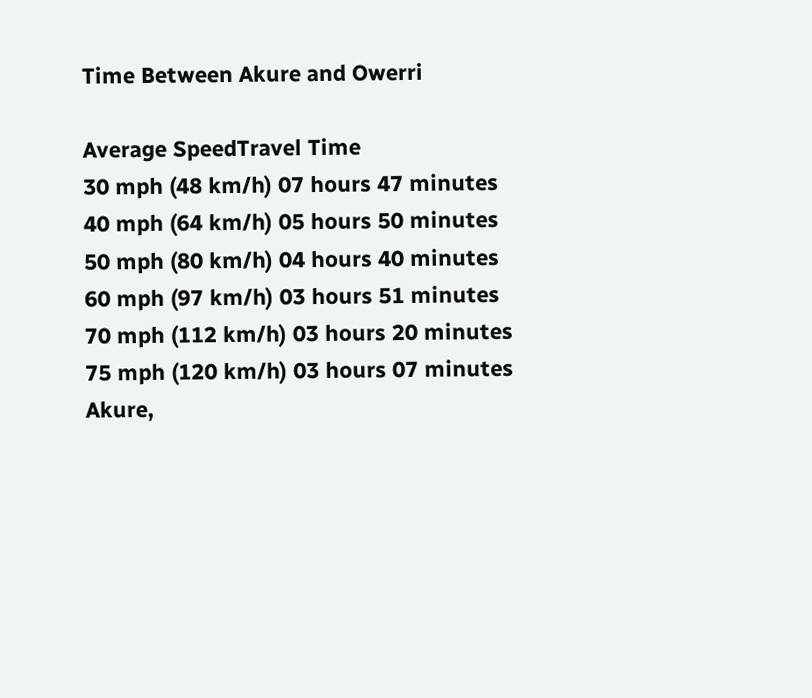Time Between Akure and Owerri

Average SpeedTravel Time
30 mph (48 km/h) 07 hours 47 minutes
40 mph (64 km/h) 05 hours 50 minutes
50 mph (80 km/h) 04 hours 40 minutes
60 mph (97 km/h) 03 hours 51 minutes
70 mph (112 km/h) 03 hours 20 minutes
75 mph (120 km/h) 03 hours 07 minutes
Akure,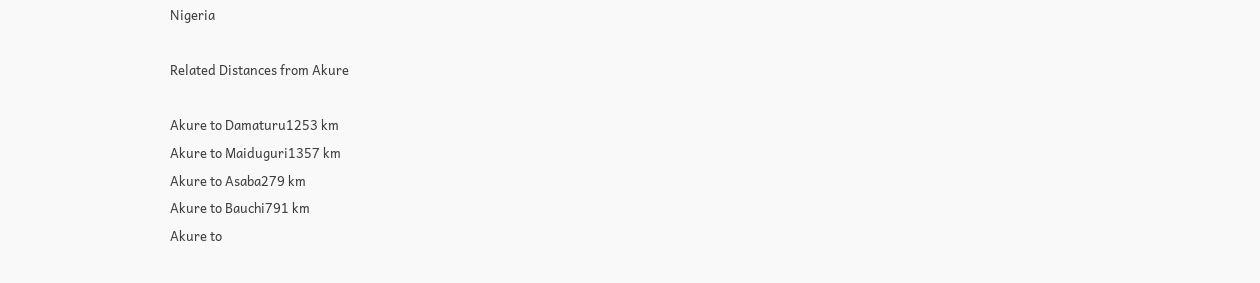Nigeria

Related Distances from Akure

Akure to Damaturu1253 km
Akure to Maiduguri1357 km
Akure to Asaba279 km
Akure to Bauchi791 km
Akure to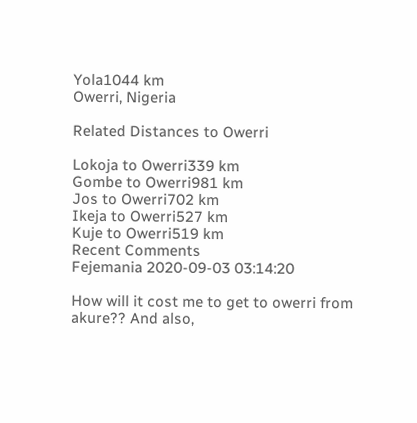Yola1044 km
Owerri, Nigeria

Related Distances to Owerri

Lokoja to Owerri339 km
Gombe to Owerri981 km
Jos to Owerri702 km
Ikeja to Owerri527 km
Kuje to Owerri519 km
Recent Comments
Fejemania 2020-09-03 03:14:20

How will it cost me to get to owerri from akure?? And also,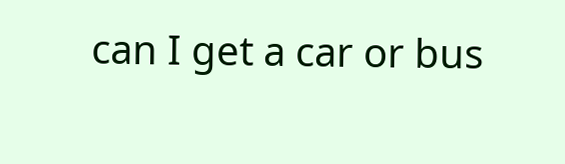can I get a car or bus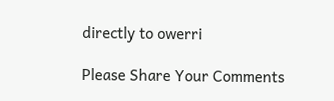directly to owerri

Please Share Your Comments